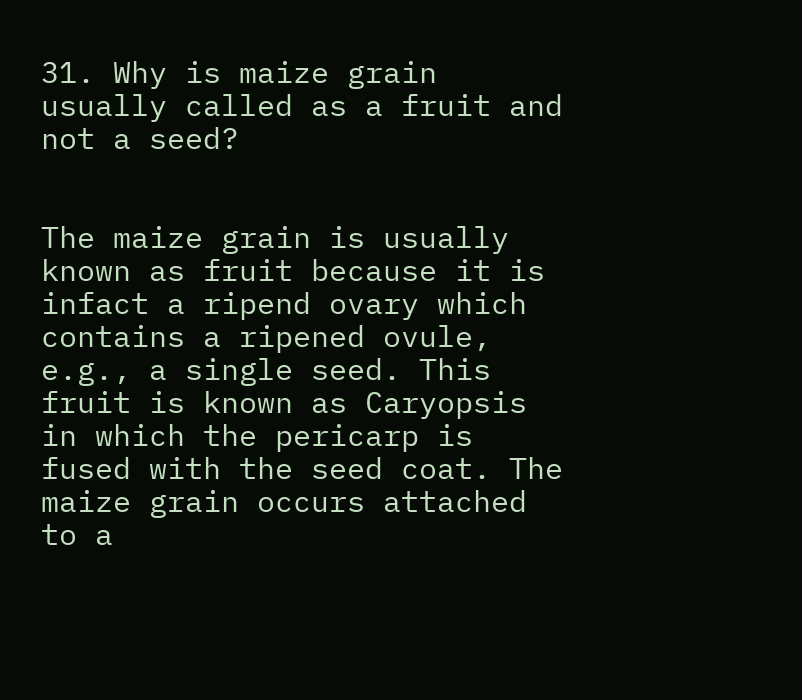31. Why is maize grain usually called as a fruit and not a seed?


The maize grain is usually known as fruit because it is infact a ripend ovary which contains a ripened ovule, e.g., a single seed. This fruit is known as Caryopsis in which the pericarp is fused with the seed coat. The maize grain occurs attached to a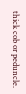thick cob or peduncle.